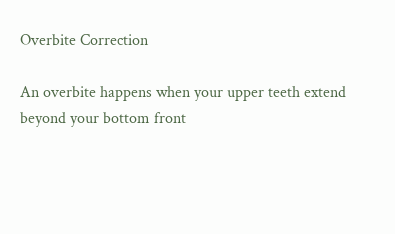Overbite Correction

An overbite happens when your upper teeth extend beyond your bottom front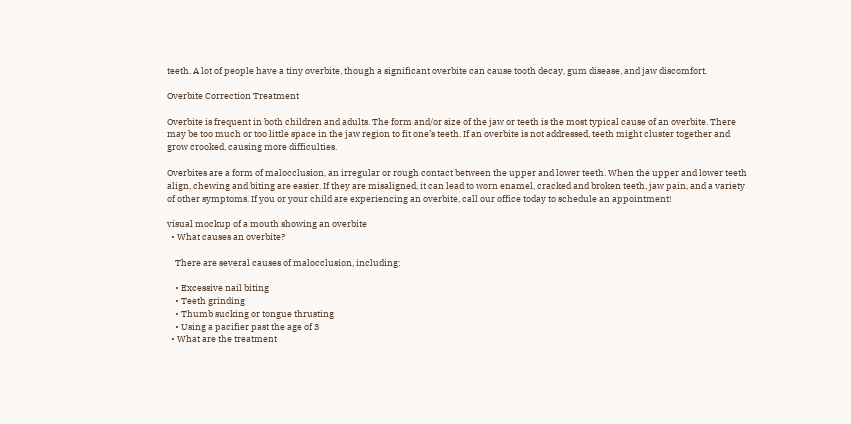teeth. A lot of people have a tiny overbite, though a significant overbite can cause tooth decay, gum disease, and jaw discomfort.

Overbite Correction Treatment

Overbite is frequent in both children and adults. The form and/or size of the jaw or teeth is the most typical cause of an overbite. There may be too much or too little space in the jaw region to fit one’s teeth. If an overbite is not addressed, teeth might cluster together and grow crooked, causing more difficulties.

Overbites are a form of malocclusion, an irregular or rough contact between the upper and lower teeth. When the upper and lower teeth align, chewing and biting are easier. If they are misaligned, it can lead to worn enamel, cracked and broken teeth, jaw pain, and a variety of other symptoms. If you or your child are experiencing an overbite, call our office today to schedule an appointment!

visual mockup of a mouth showing an overbite
  • What causes an overbite?

    There are several causes of malocclusion, including:

    • Excessive nail biting
    • Teeth grinding
    • Thumb sucking or tongue thrusting
    • Using a pacifier past the age of 3
  • What are the treatment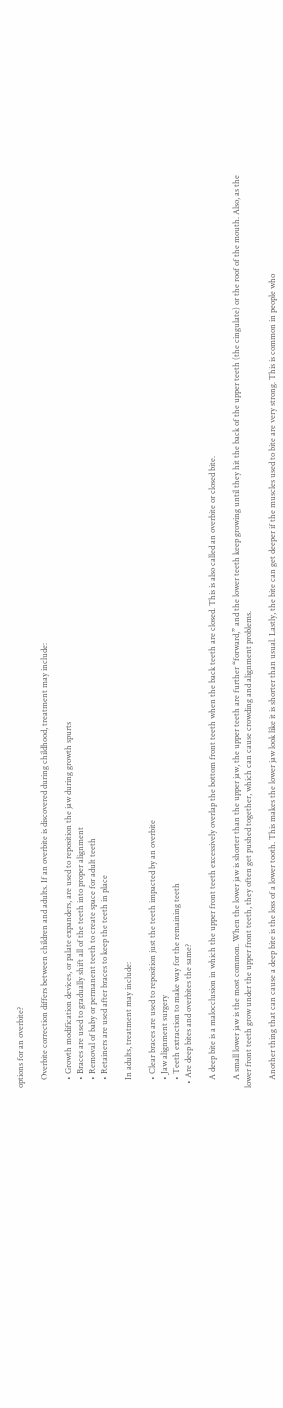options for an overbite?

    Overbite correction differs between children and adults. If an overbite is discovered during childhood, treatment may include:

    • Growth modification devices, or palate expanders, are used to reposition the jaw during growth spurts
    • Braces are used to gradually shift all of the teeth into proper alignment
    • Removal of baby or permanent teeth to create space for adult teeth
    • Retainers are used after braces to keep the teeth in place

    In adults, treatment may include:

    • Clear braces are used to reposition just the teeth impacted by an overbite
    • Jaw alignment surgery
    • Teeth extraction to make way for the remaining teeth
  • Are deep bites and overbites the same?

    A deep bite is a malocclusion in which the upper front teeth excessively overlap the bottom front teeth when the back teeth are closed. This is also called an overbite or closed bite.

    A small lower jaw is the most common. When the lower jaw is shorter than the upper jaw, the upper teeth are further “forward,” and the lower teeth keep growing until they hit the back of the upper teeth (the cingulate) or the roof of the mouth. Also, as the lower front teeth grow under the upper front teeth, they often get pushed together, which can cause crowding and alignment problems.

    Another thing that can cause a deep bite is the loss of a lower tooth. This makes the lower jaw look like it is shorter than usual. Lastly, the bite can get deeper if the muscles used to bite are very strong. This is common in people who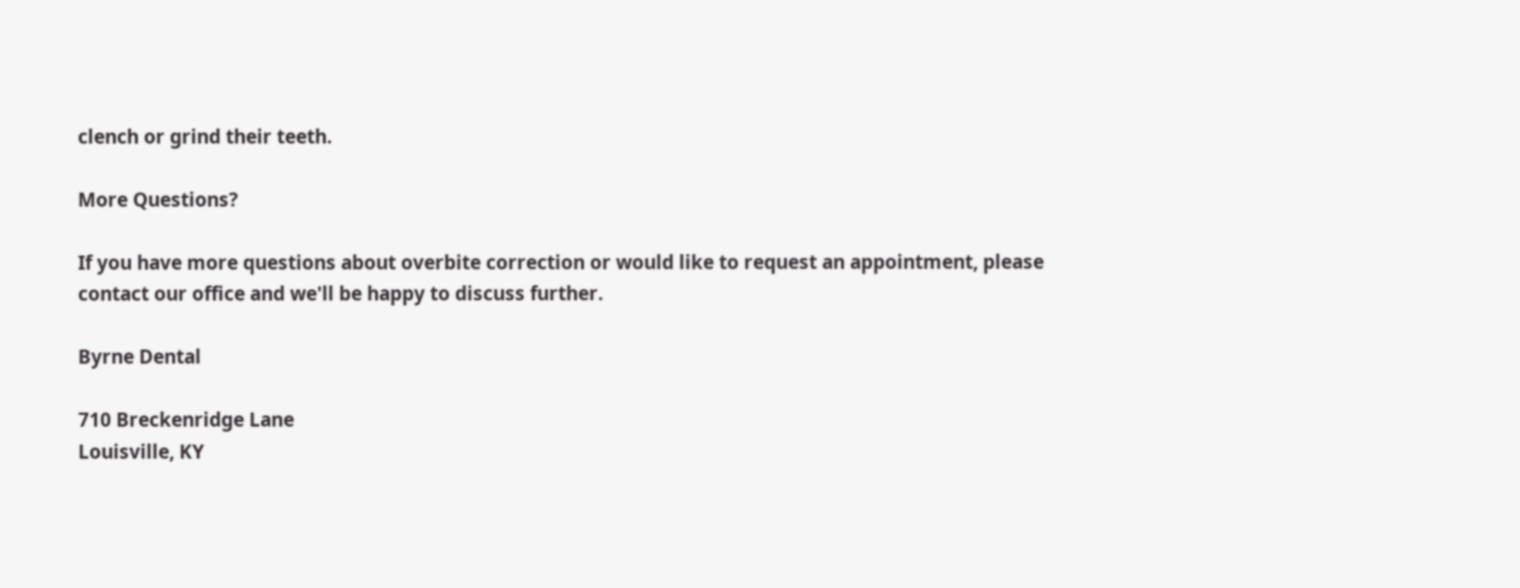clench or grind their teeth.

More Questions?

If you have more questions about overbite correction or would like to request an appointment, please contact our office and we'll be happy to discuss further.

Byrne Dental

710 Breckenridge Lane
Louisville, KY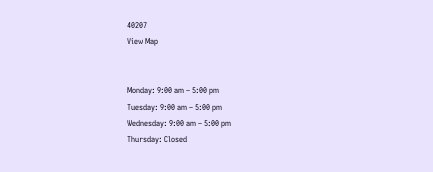40207
View Map


Monday: 9:00 am – 5:00 pm
Tuesday: 9:00 am – 5:00 pm
Wednesday: 9:00 am – 5:00 pm
Thursday: Closed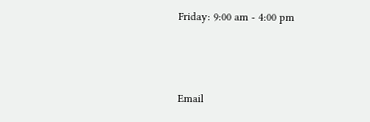Friday: 9:00 am - 4:00 pm



Email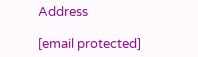Address

[email protected]